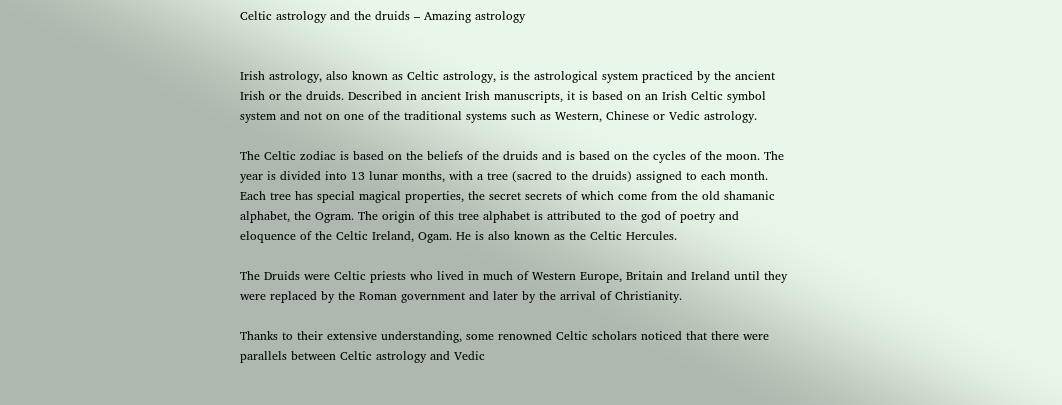Celtic astrology and the druids – Amazing astrology


Irish astrology, also known as Celtic astrology, is the astrological system practiced by the ancient Irish or the druids. Described in ancient Irish manuscripts, it is based on an Irish Celtic symbol system and not on one of the traditional systems such as Western, Chinese or Vedic astrology.

The Celtic zodiac is based on the beliefs of the druids and is based on the cycles of the moon. The year is divided into 13 lunar months, with a tree (sacred to the druids) assigned to each month. Each tree has special magical properties, the secret secrets of which come from the old shamanic alphabet, the Ogram. The origin of this tree alphabet is attributed to the god of poetry and eloquence of the Celtic Ireland, Ogam. He is also known as the Celtic Hercules.

The Druids were Celtic priests who lived in much of Western Europe, Britain and Ireland until they were replaced by the Roman government and later by the arrival of Christianity.

Thanks to their extensive understanding, some renowned Celtic scholars noticed that there were parallels between Celtic astrology and Vedic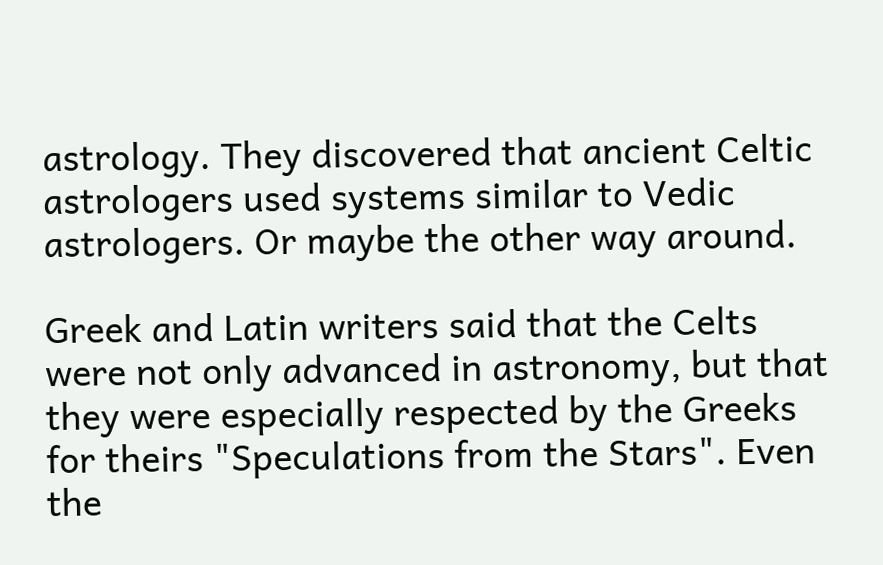astrology. They discovered that ancient Celtic astrologers used systems similar to Vedic astrologers. Or maybe the other way around.

Greek and Latin writers said that the Celts were not only advanced in astronomy, but that they were especially respected by the Greeks for theirs "Speculations from the Stars". Even the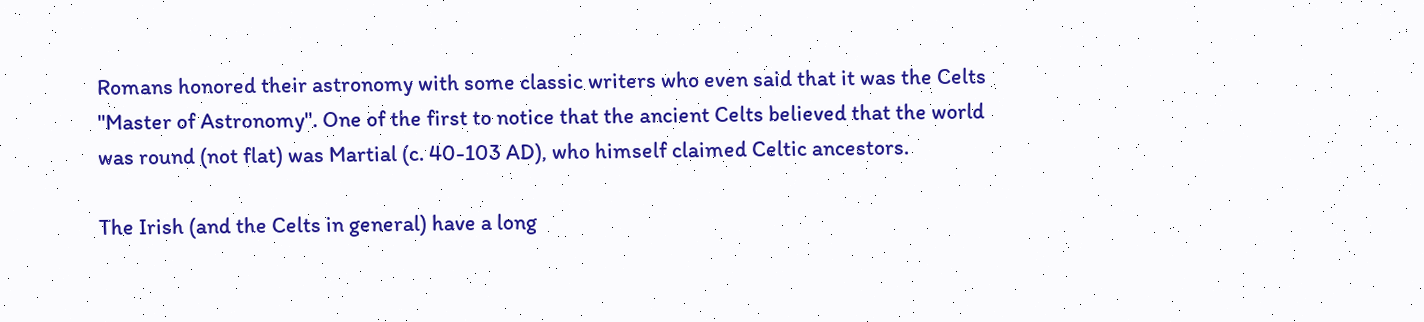Romans honored their astronomy with some classic writers who even said that it was the Celts "Master of Astronomy". One of the first to notice that the ancient Celts believed that the world was round (not flat) was Martial (c. 40-103 AD), who himself claimed Celtic ancestors.

The Irish (and the Celts in general) have a long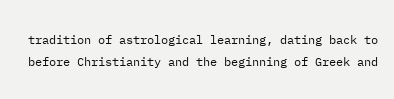tradition of astrological learning, dating back to before Christianity and the beginning of Greek and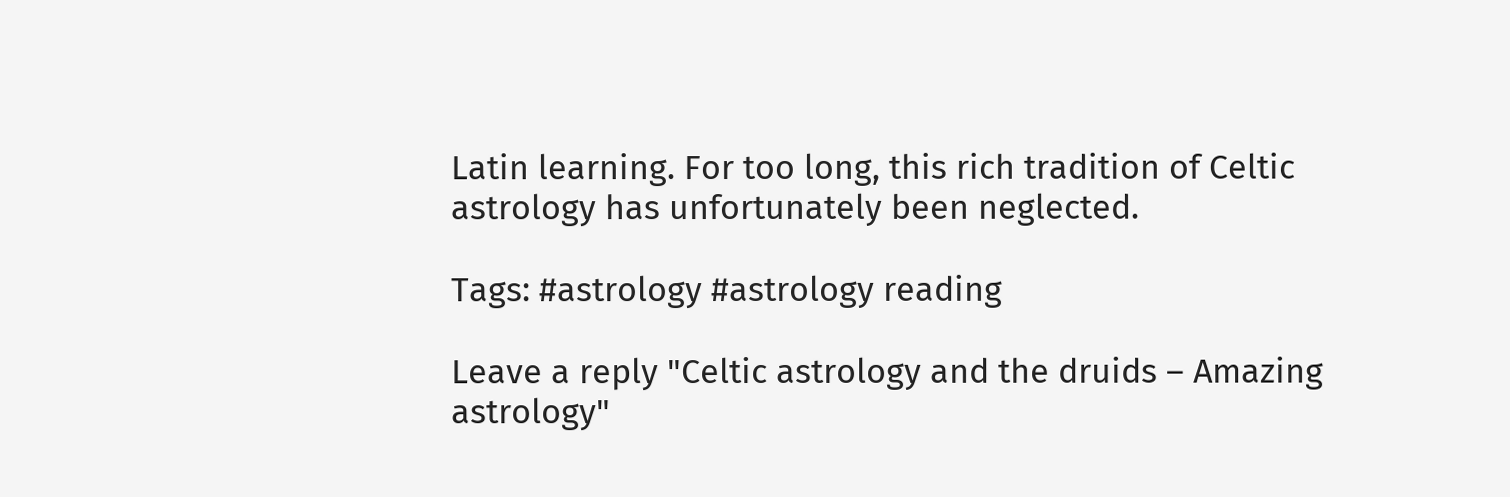Latin learning. For too long, this rich tradition of Celtic astrology has unfortunately been neglected.

Tags: #astrology #astrology reading

Leave a reply "Celtic astrology and the druids – Amazing astrology"